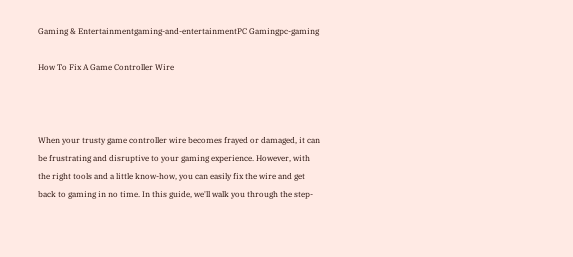Gaming & Entertainmentgaming-and-entertainmentPC Gamingpc-gaming

How To Fix A Game Controller Wire



When your trusty game controller wire becomes frayed or damaged, it can be frustrating and disruptive to your gaming experience. However, with the right tools and a little know-how, you can easily fix the wire and get back to gaming in no time. In this guide, we'll walk you through the step-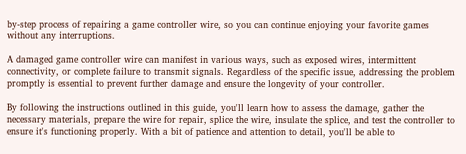by-step process of repairing a game controller wire, so you can continue enjoying your favorite games without any interruptions.

A damaged game controller wire can manifest in various ways, such as exposed wires, intermittent connectivity, or complete failure to transmit signals. Regardless of the specific issue, addressing the problem promptly is essential to prevent further damage and ensure the longevity of your controller.

By following the instructions outlined in this guide, you'll learn how to assess the damage, gather the necessary materials, prepare the wire for repair, splice the wire, insulate the splice, and test the controller to ensure it's functioning properly. With a bit of patience and attention to detail, you'll be able to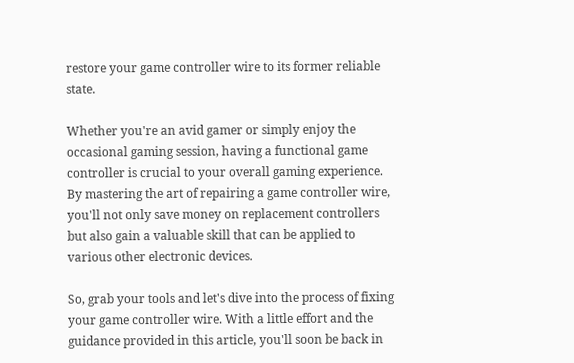restore your game controller wire to its former reliable state.

Whether you're an avid gamer or simply enjoy the occasional gaming session, having a functional game controller is crucial to your overall gaming experience. By mastering the art of repairing a game controller wire, you'll not only save money on replacement controllers but also gain a valuable skill that can be applied to various other electronic devices.

So, grab your tools and let's dive into the process of fixing your game controller wire. With a little effort and the guidance provided in this article, you'll soon be back in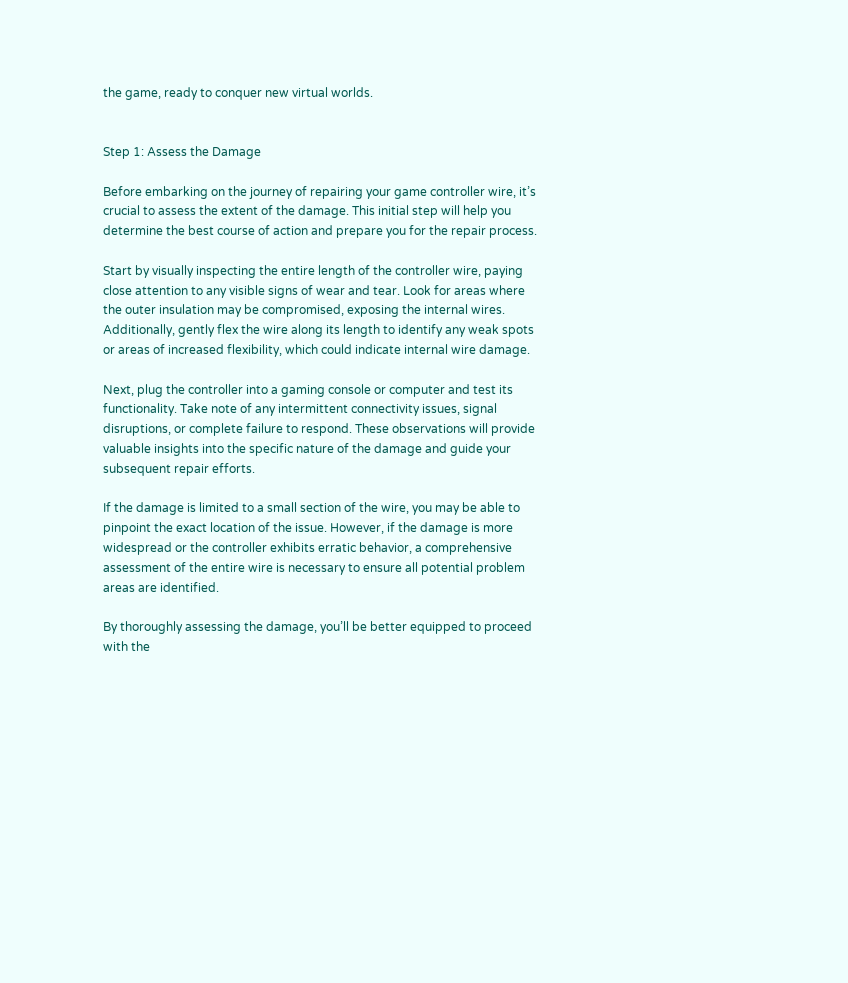the game, ready to conquer new virtual worlds.


Step 1: Assess the Damage

Before embarking on the journey of repairing your game controller wire, it’s crucial to assess the extent of the damage. This initial step will help you determine the best course of action and prepare you for the repair process.

Start by visually inspecting the entire length of the controller wire, paying close attention to any visible signs of wear and tear. Look for areas where the outer insulation may be compromised, exposing the internal wires. Additionally, gently flex the wire along its length to identify any weak spots or areas of increased flexibility, which could indicate internal wire damage.

Next, plug the controller into a gaming console or computer and test its functionality. Take note of any intermittent connectivity issues, signal disruptions, or complete failure to respond. These observations will provide valuable insights into the specific nature of the damage and guide your subsequent repair efforts.

If the damage is limited to a small section of the wire, you may be able to pinpoint the exact location of the issue. However, if the damage is more widespread or the controller exhibits erratic behavior, a comprehensive assessment of the entire wire is necessary to ensure all potential problem areas are identified.

By thoroughly assessing the damage, you’ll be better equipped to proceed with the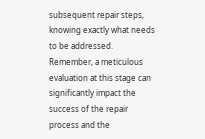subsequent repair steps, knowing exactly what needs to be addressed. Remember, a meticulous evaluation at this stage can significantly impact the success of the repair process and the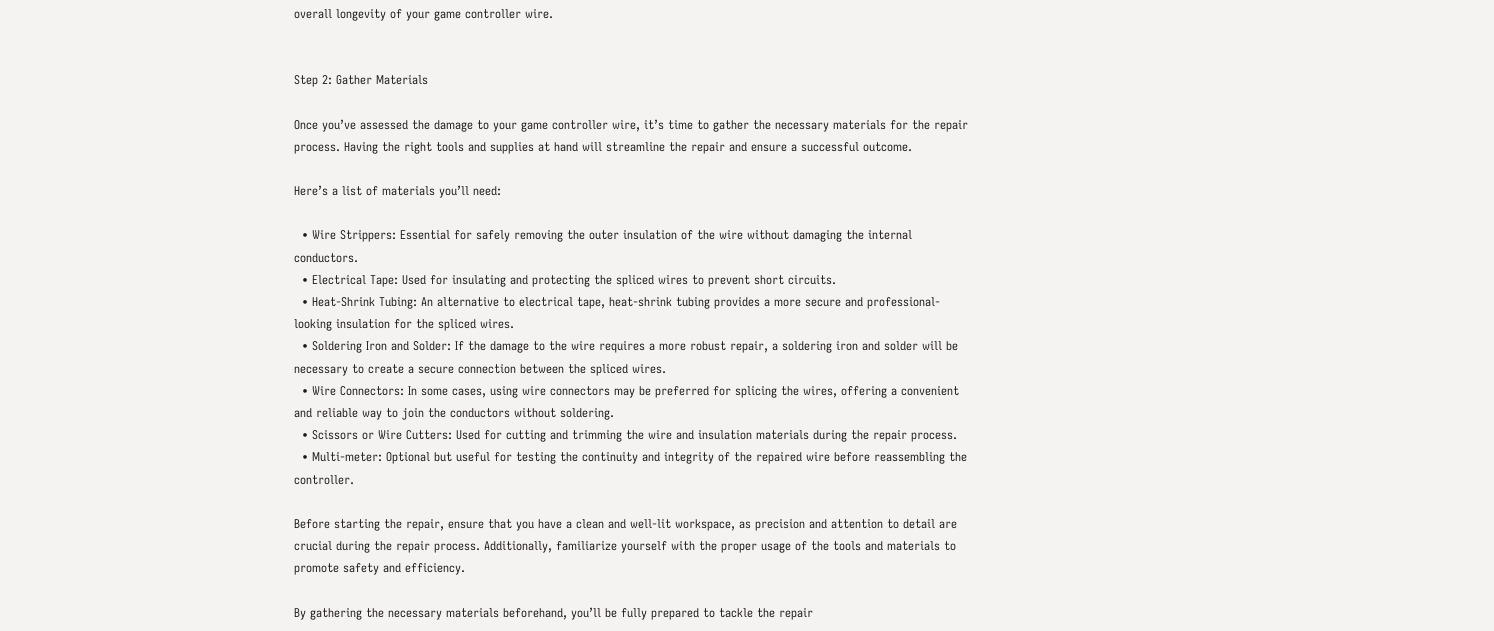overall longevity of your game controller wire.


Step 2: Gather Materials

Once you’ve assessed the damage to your game controller wire, it’s time to gather the necessary materials for the repair process. Having the right tools and supplies at hand will streamline the repair and ensure a successful outcome.

Here’s a list of materials you’ll need:

  • Wire Strippers: Essential for safely removing the outer insulation of the wire without damaging the internal conductors.
  • Electrical Tape: Used for insulating and protecting the spliced wires to prevent short circuits.
  • Heat-Shrink Tubing: An alternative to electrical tape, heat-shrink tubing provides a more secure and professional-looking insulation for the spliced wires.
  • Soldering Iron and Solder: If the damage to the wire requires a more robust repair, a soldering iron and solder will be necessary to create a secure connection between the spliced wires.
  • Wire Connectors: In some cases, using wire connectors may be preferred for splicing the wires, offering a convenient and reliable way to join the conductors without soldering.
  • Scissors or Wire Cutters: Used for cutting and trimming the wire and insulation materials during the repair process.
  • Multi-meter: Optional but useful for testing the continuity and integrity of the repaired wire before reassembling the controller.

Before starting the repair, ensure that you have a clean and well-lit workspace, as precision and attention to detail are crucial during the repair process. Additionally, familiarize yourself with the proper usage of the tools and materials to promote safety and efficiency.

By gathering the necessary materials beforehand, you’ll be fully prepared to tackle the repair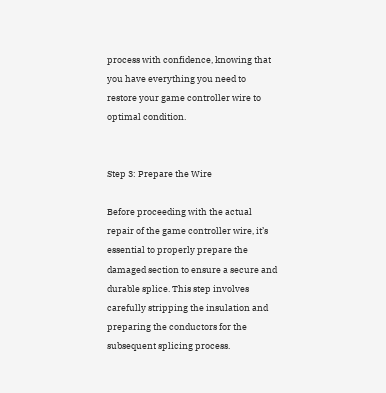process with confidence, knowing that you have everything you need to restore your game controller wire to optimal condition.


Step 3: Prepare the Wire

Before proceeding with the actual repair of the game controller wire, it’s essential to properly prepare the damaged section to ensure a secure and durable splice. This step involves carefully stripping the insulation and preparing the conductors for the subsequent splicing process.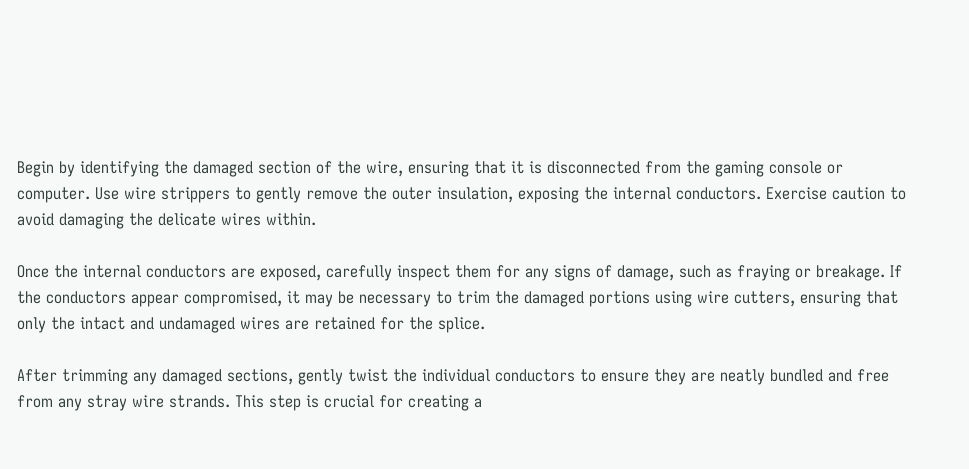Begin by identifying the damaged section of the wire, ensuring that it is disconnected from the gaming console or computer. Use wire strippers to gently remove the outer insulation, exposing the internal conductors. Exercise caution to avoid damaging the delicate wires within.

Once the internal conductors are exposed, carefully inspect them for any signs of damage, such as fraying or breakage. If the conductors appear compromised, it may be necessary to trim the damaged portions using wire cutters, ensuring that only the intact and undamaged wires are retained for the splice.

After trimming any damaged sections, gently twist the individual conductors to ensure they are neatly bundled and free from any stray wire strands. This step is crucial for creating a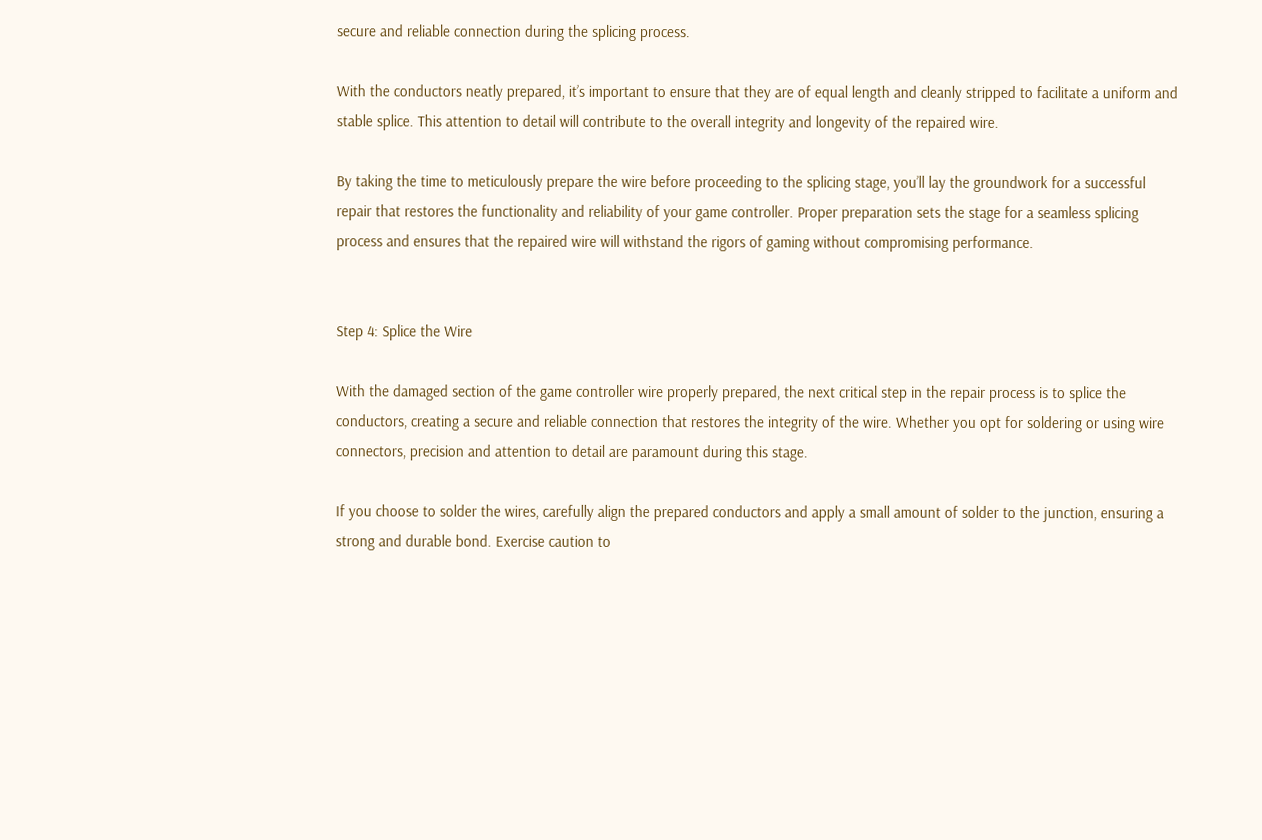secure and reliable connection during the splicing process.

With the conductors neatly prepared, it’s important to ensure that they are of equal length and cleanly stripped to facilitate a uniform and stable splice. This attention to detail will contribute to the overall integrity and longevity of the repaired wire.

By taking the time to meticulously prepare the wire before proceeding to the splicing stage, you’ll lay the groundwork for a successful repair that restores the functionality and reliability of your game controller. Proper preparation sets the stage for a seamless splicing process and ensures that the repaired wire will withstand the rigors of gaming without compromising performance.


Step 4: Splice the Wire

With the damaged section of the game controller wire properly prepared, the next critical step in the repair process is to splice the conductors, creating a secure and reliable connection that restores the integrity of the wire. Whether you opt for soldering or using wire connectors, precision and attention to detail are paramount during this stage.

If you choose to solder the wires, carefully align the prepared conductors and apply a small amount of solder to the junction, ensuring a strong and durable bond. Exercise caution to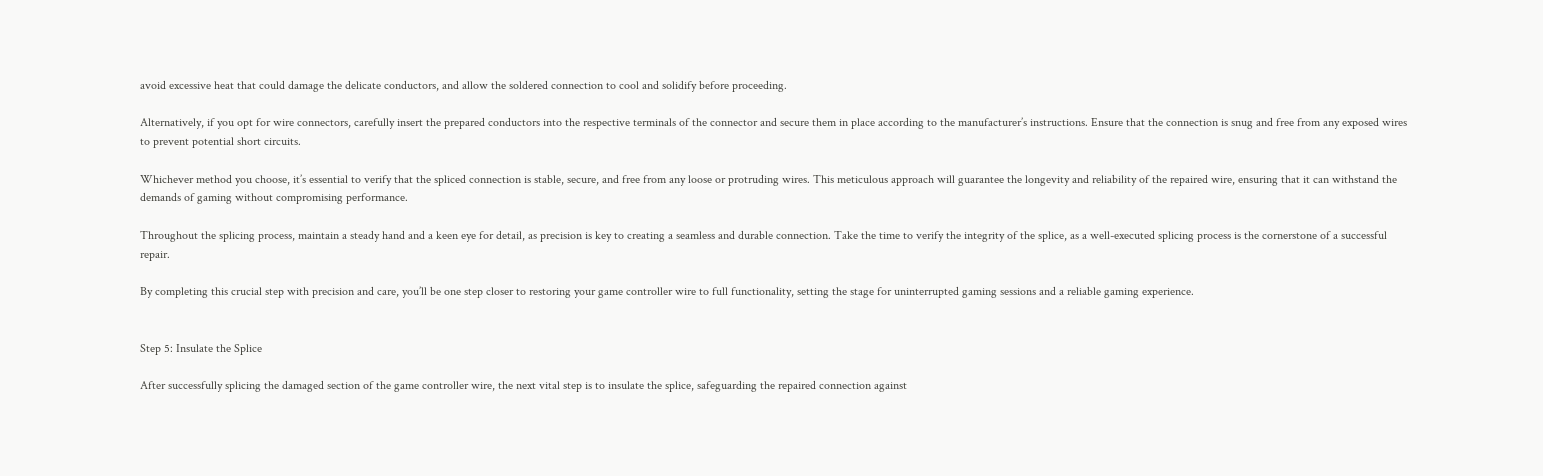avoid excessive heat that could damage the delicate conductors, and allow the soldered connection to cool and solidify before proceeding.

Alternatively, if you opt for wire connectors, carefully insert the prepared conductors into the respective terminals of the connector and secure them in place according to the manufacturer’s instructions. Ensure that the connection is snug and free from any exposed wires to prevent potential short circuits.

Whichever method you choose, it’s essential to verify that the spliced connection is stable, secure, and free from any loose or protruding wires. This meticulous approach will guarantee the longevity and reliability of the repaired wire, ensuring that it can withstand the demands of gaming without compromising performance.

Throughout the splicing process, maintain a steady hand and a keen eye for detail, as precision is key to creating a seamless and durable connection. Take the time to verify the integrity of the splice, as a well-executed splicing process is the cornerstone of a successful repair.

By completing this crucial step with precision and care, you’ll be one step closer to restoring your game controller wire to full functionality, setting the stage for uninterrupted gaming sessions and a reliable gaming experience.


Step 5: Insulate the Splice

After successfully splicing the damaged section of the game controller wire, the next vital step is to insulate the splice, safeguarding the repaired connection against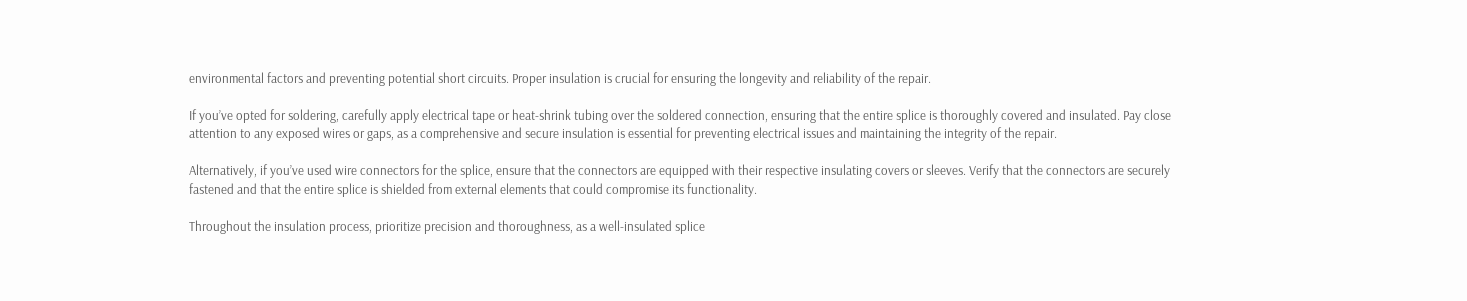environmental factors and preventing potential short circuits. Proper insulation is crucial for ensuring the longevity and reliability of the repair.

If you’ve opted for soldering, carefully apply electrical tape or heat-shrink tubing over the soldered connection, ensuring that the entire splice is thoroughly covered and insulated. Pay close attention to any exposed wires or gaps, as a comprehensive and secure insulation is essential for preventing electrical issues and maintaining the integrity of the repair.

Alternatively, if you’ve used wire connectors for the splice, ensure that the connectors are equipped with their respective insulating covers or sleeves. Verify that the connectors are securely fastened and that the entire splice is shielded from external elements that could compromise its functionality.

Throughout the insulation process, prioritize precision and thoroughness, as a well-insulated splice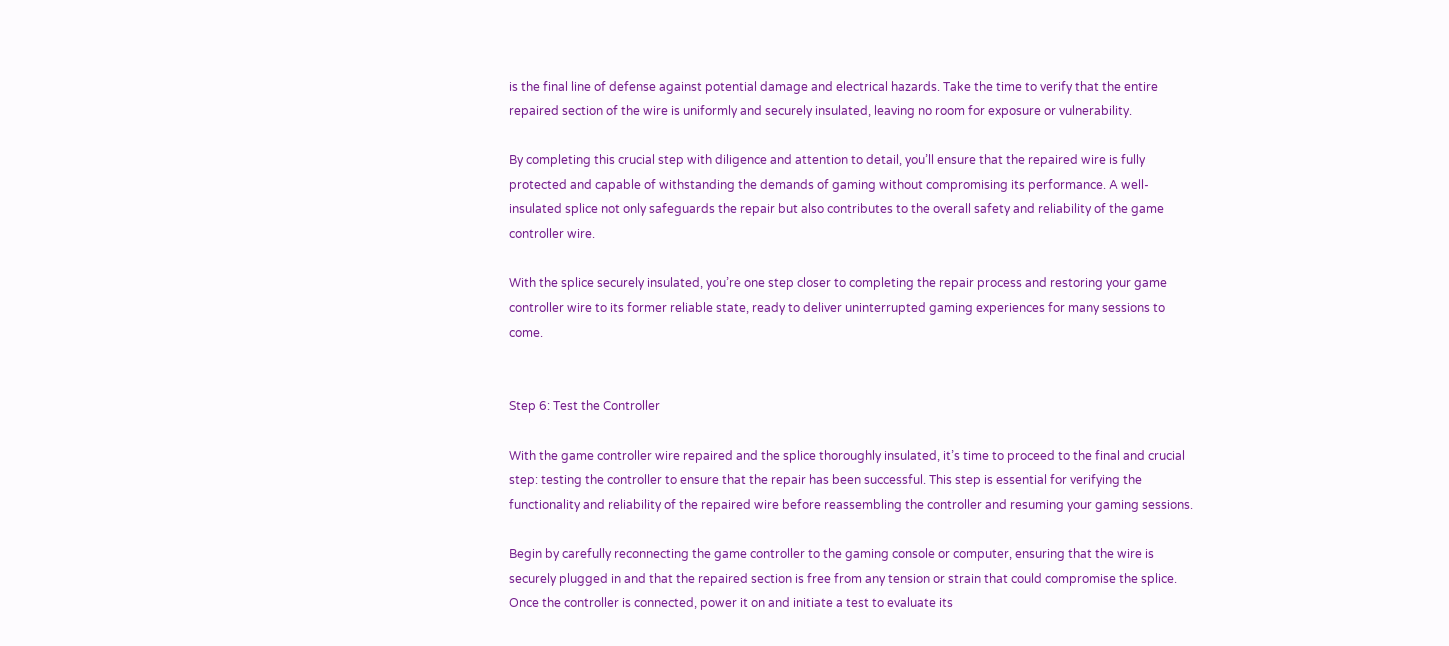is the final line of defense against potential damage and electrical hazards. Take the time to verify that the entire repaired section of the wire is uniformly and securely insulated, leaving no room for exposure or vulnerability.

By completing this crucial step with diligence and attention to detail, you’ll ensure that the repaired wire is fully protected and capable of withstanding the demands of gaming without compromising its performance. A well-insulated splice not only safeguards the repair but also contributes to the overall safety and reliability of the game controller wire.

With the splice securely insulated, you’re one step closer to completing the repair process and restoring your game controller wire to its former reliable state, ready to deliver uninterrupted gaming experiences for many sessions to come.


Step 6: Test the Controller

With the game controller wire repaired and the splice thoroughly insulated, it’s time to proceed to the final and crucial step: testing the controller to ensure that the repair has been successful. This step is essential for verifying the functionality and reliability of the repaired wire before reassembling the controller and resuming your gaming sessions.

Begin by carefully reconnecting the game controller to the gaming console or computer, ensuring that the wire is securely plugged in and that the repaired section is free from any tension or strain that could compromise the splice. Once the controller is connected, power it on and initiate a test to evaluate its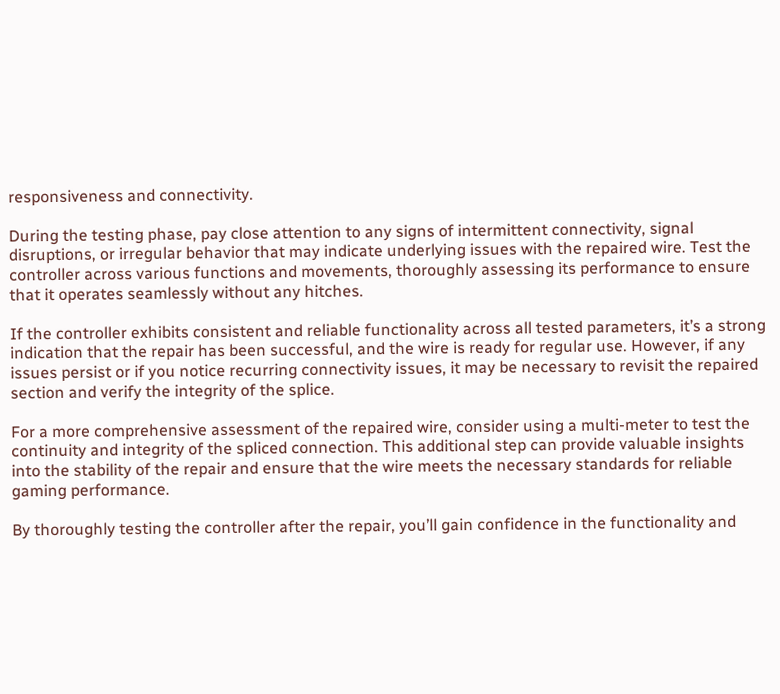responsiveness and connectivity.

During the testing phase, pay close attention to any signs of intermittent connectivity, signal disruptions, or irregular behavior that may indicate underlying issues with the repaired wire. Test the controller across various functions and movements, thoroughly assessing its performance to ensure that it operates seamlessly without any hitches.

If the controller exhibits consistent and reliable functionality across all tested parameters, it’s a strong indication that the repair has been successful, and the wire is ready for regular use. However, if any issues persist or if you notice recurring connectivity issues, it may be necessary to revisit the repaired section and verify the integrity of the splice.

For a more comprehensive assessment of the repaired wire, consider using a multi-meter to test the continuity and integrity of the spliced connection. This additional step can provide valuable insights into the stability of the repair and ensure that the wire meets the necessary standards for reliable gaming performance.

By thoroughly testing the controller after the repair, you’ll gain confidence in the functionality and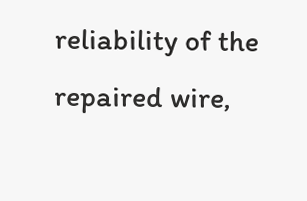reliability of the repaired wire,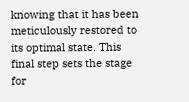knowing that it has been meticulously restored to its optimal state. This final step sets the stage for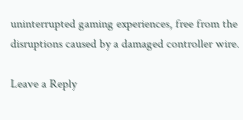uninterrupted gaming experiences, free from the disruptions caused by a damaged controller wire.

Leave a Reply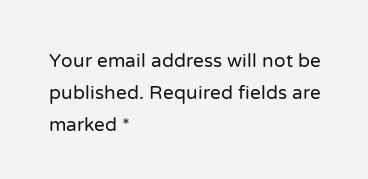Your email address will not be published. Required fields are marked *